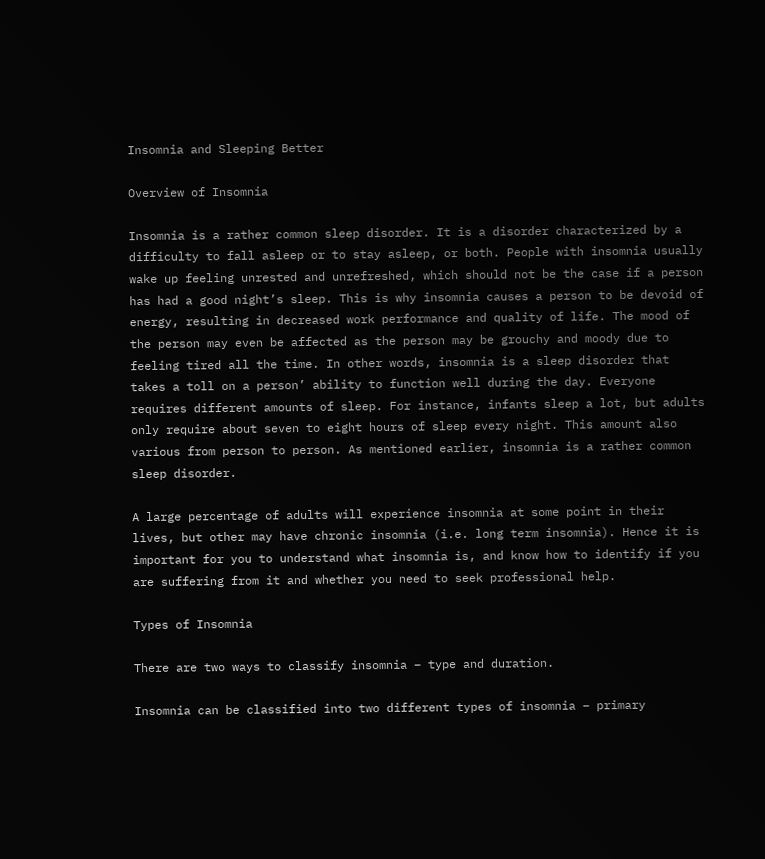Insomnia and Sleeping Better

Overview of Insomnia

Insomnia is a rather common sleep disorder. It is a disorder characterized by a difficulty to fall asleep or to stay asleep, or both. People with insomnia usually wake up feeling unrested and unrefreshed, which should not be the case if a person has had a good night’s sleep. This is why insomnia causes a person to be devoid of energy, resulting in decreased work performance and quality of life. The mood of the person may even be affected as the person may be grouchy and moody due to feeling tired all the time. In other words, insomnia is a sleep disorder that takes a toll on a person’ ability to function well during the day. Everyone requires different amounts of sleep. For instance, infants sleep a lot, but adults only require about seven to eight hours of sleep every night. This amount also various from person to person. As mentioned earlier, insomnia is a rather common sleep disorder.

A large percentage of adults will experience insomnia at some point in their lives, but other may have chronic insomnia (i.e. long term insomnia). Hence it is important for you to understand what insomnia is, and know how to identify if you are suffering from it and whether you need to seek professional help.

Types of Insomnia

There are two ways to classify insomnia – type and duration.

Insomnia can be classified into two different types of insomnia – primary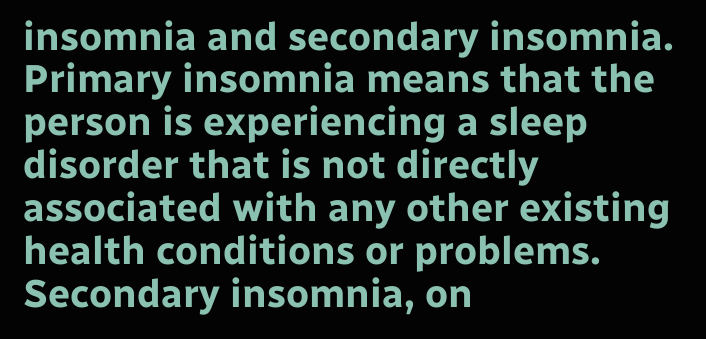insomnia and secondary insomnia. Primary insomnia means that the person is experiencing a sleep disorder that is not directly associated with any other existing health conditions or problems. Secondary insomnia, on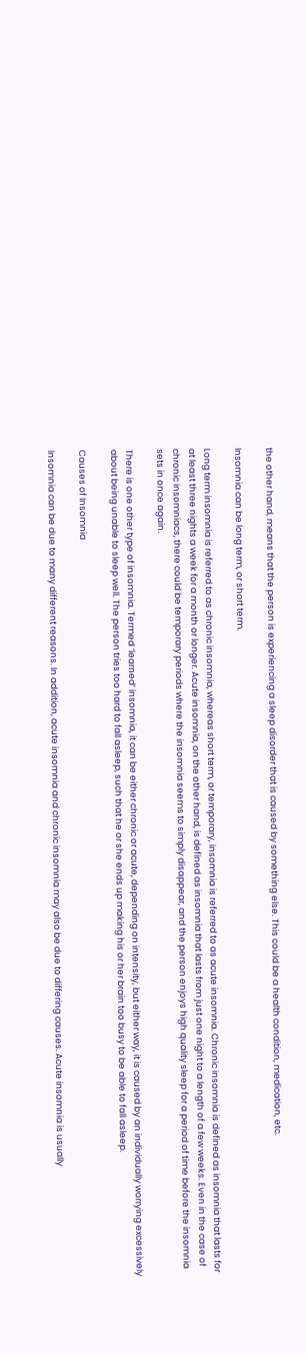the other hand, means that the person is experiencing a sleep disorder that is caused by something else. This could be a health condition, medication, etc.

Insomnia can be long term, or short term.

Long term insomnia is referred to as chronic insomnia, whereas short term, or temporary, insomnia is referred to as acute insomnia. Chronic insomnia is defined as insomnia that lasts for at least three nights a week for a month or longer. Acute insomnia, on the other hand, is defined as insomnia that lasts from just one night to a length of a few weeks. Even in the case of chronic insomniacs, there could be temporary periods where the insomnia seems to simply disappear, and the person enjoys high quality sleep for a period of time before the insomnia sets in once again.

There is one other type of insomnia. Termed ‘learned’ insomnia, it can be either chronic or acute, depending on intensity, but either way, it is caused by an individually worrying excessively about being unable to sleep well. The person tries too hard to fall asleep, such that he or she ends up making his or her brain too busy to be able to fall asleep.

Causes of Insomnia

Insomnia can be due to many different reasons. In addition, acute insomnia and chronic insomnia may also be due to differing causes. Acute insomnia is usually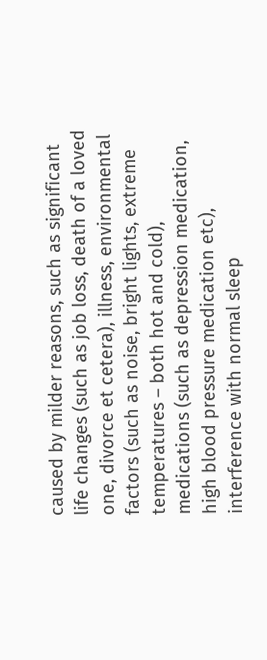caused by milder reasons, such as significant life changes (such as job loss, death of a loved one, divorce et cetera), illness, environmental factors (such as noise, bright lights, extreme temperatures – both hot and cold), medications (such as depression medication, high blood pressure medication etc), interference with normal sleep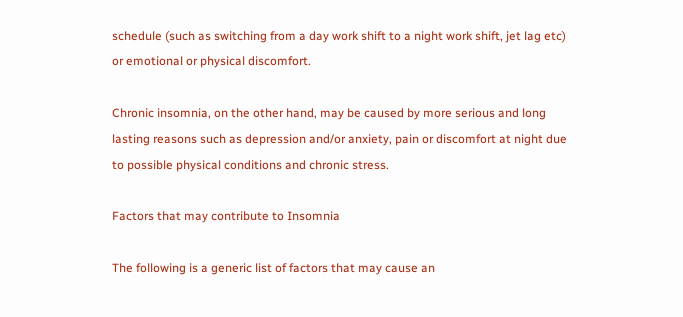schedule (such as switching from a day work shift to a night work shift, jet lag etc) or emotional or physical discomfort.

Chronic insomnia, on the other hand, may be caused by more serious and long lasting reasons such as depression and/or anxiety, pain or discomfort at night due to possible physical conditions and chronic stress.

Factors that may contribute to Insomnia

The following is a generic list of factors that may cause an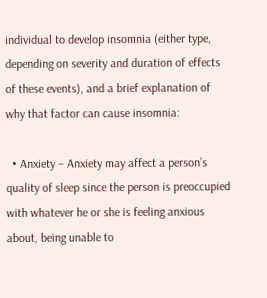individual to develop insomnia (either type, depending on severity and duration of effects of these events), and a brief explanation of why that factor can cause insomnia:

  • Anxiety – Anxiety may affect a person’s quality of sleep since the person is preoccupied with whatever he or she is feeling anxious about, being unable to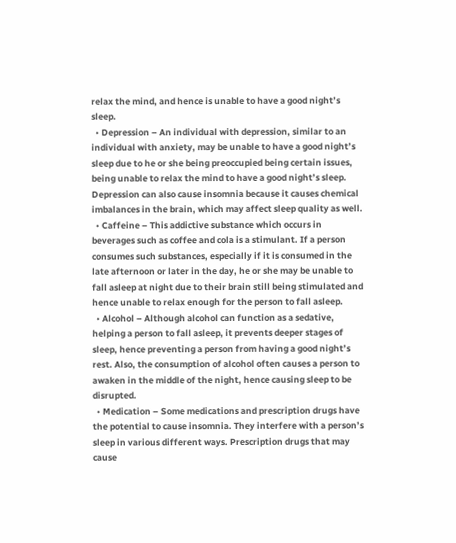relax the mind, and hence is unable to have a good night’s sleep.
  • Depression – An individual with depression, similar to an individual with anxiety, may be unable to have a good night’s sleep due to he or she being preoccupied being certain issues, being unable to relax the mind to have a good night’s sleep. Depression can also cause insomnia because it causes chemical imbalances in the brain, which may affect sleep quality as well.
  • Caffeine – This addictive substance which occurs in beverages such as coffee and cola is a stimulant. If a person consumes such substances, especially if it is consumed in the late afternoon or later in the day, he or she may be unable to fall asleep at night due to their brain still being stimulated and hence unable to relax enough for the person to fall asleep.
  • Alcohol – Although alcohol can function as a sedative, helping a person to fall asleep, it prevents deeper stages of sleep, hence preventing a person from having a good night’s rest. Also, the consumption of alcohol often causes a person to awaken in the middle of the night, hence causing sleep to be disrupted.
  • Medication – Some medications and prescription drugs have the potential to cause insomnia. They interfere with a person’s sleep in various different ways. Prescription drugs that may cause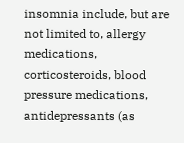insomnia include, but are not limited to, allergy medications, corticosteroids, blood pressure medications, antidepressants (as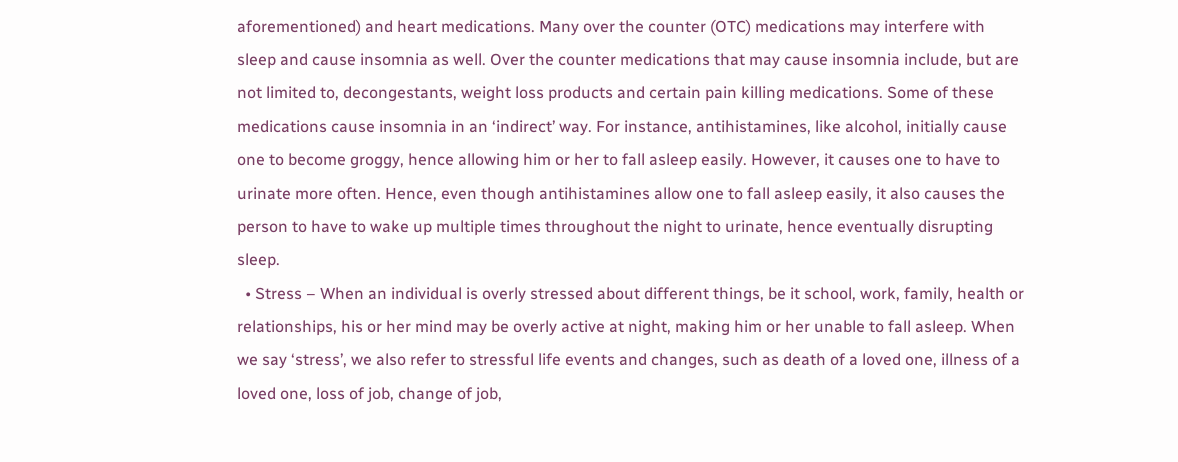aforementioned) and heart medications. Many over the counter (OTC) medications may interfere with sleep and cause insomnia as well. Over the counter medications that may cause insomnia include, but are not limited to, decongestants, weight loss products and certain pain killing medications. Some of these medications cause insomnia in an ‘indirect’ way. For instance, antihistamines, like alcohol, initially cause one to become groggy, hence allowing him or her to fall asleep easily. However, it causes one to have to urinate more often. Hence, even though antihistamines allow one to fall asleep easily, it also causes the person to have to wake up multiple times throughout the night to urinate, hence eventually disrupting sleep.
  • Stress – When an individual is overly stressed about different things, be it school, work, family, health or relationships, his or her mind may be overly active at night, making him or her unable to fall asleep. When we say ‘stress’, we also refer to stressful life events and changes, such as death of a loved one, illness of a loved one, loss of job, change of job,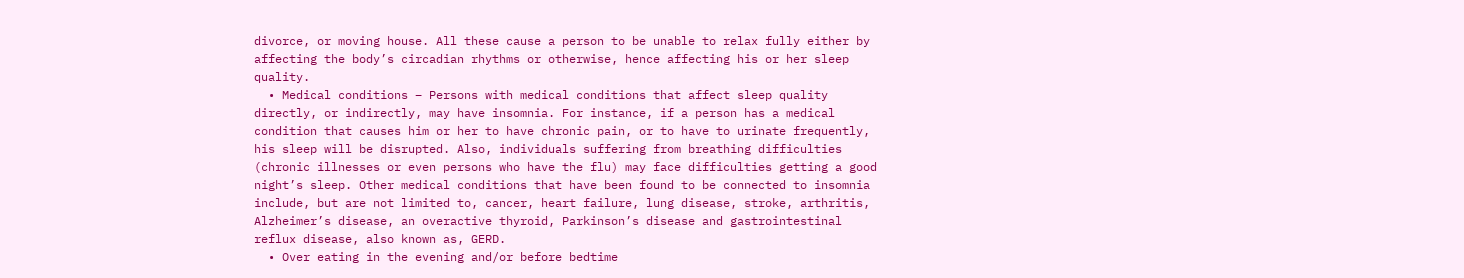divorce, or moving house. All these cause a person to be unable to relax fully either by affecting the body’s circadian rhythms or otherwise, hence affecting his or her sleep quality.
  • Medical conditions – Persons with medical conditions that affect sleep quality directly, or indirectly, may have insomnia. For instance, if a person has a medical condition that causes him or her to have chronic pain, or to have to urinate frequently, his sleep will be disrupted. Also, individuals suffering from breathing difficulties (chronic illnesses or even persons who have the flu) may face difficulties getting a good night’s sleep. Other medical conditions that have been found to be connected to insomnia include, but are not limited to, cancer, heart failure, lung disease, stroke, arthritis, Alzheimer’s disease, an overactive thyroid, Parkinson’s disease and gastrointestinal reflux disease, also known as, GERD.
  • Over eating in the evening and/or before bedtime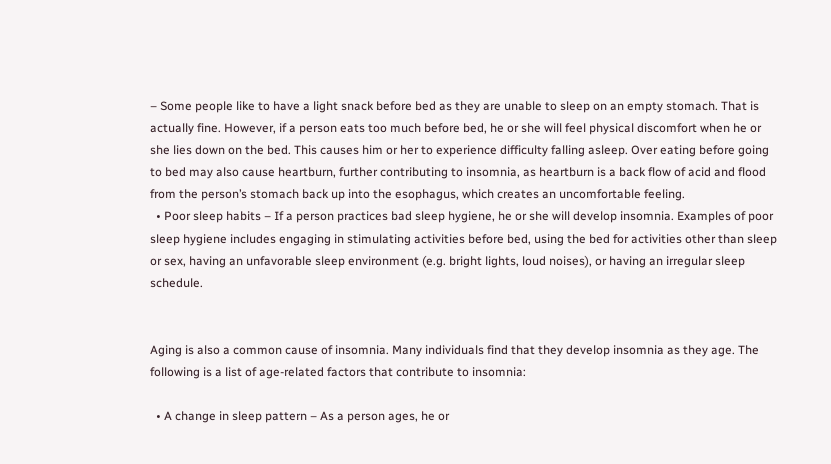– Some people like to have a light snack before bed as they are unable to sleep on an empty stomach. That is actually fine. However, if a person eats too much before bed, he or she will feel physical discomfort when he or she lies down on the bed. This causes him or her to experience difficulty falling asleep. Over eating before going to bed may also cause heartburn, further contributing to insomnia, as heartburn is a back flow of acid and flood from the person’s stomach back up into the esophagus, which creates an uncomfortable feeling.
  • Poor sleep habits – If a person practices bad sleep hygiene, he or she will develop insomnia. Examples of poor sleep hygiene includes engaging in stimulating activities before bed, using the bed for activities other than sleep or sex, having an unfavorable sleep environment (e.g. bright lights, loud noises), or having an irregular sleep schedule.


Aging is also a common cause of insomnia. Many individuals find that they develop insomnia as they age. The following is a list of age-related factors that contribute to insomnia:

  • A change in sleep pattern – As a person ages, he or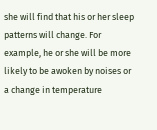she will find that his or her sleep patterns will change. For example, he or she will be more likely to be awoken by noises or a change in temperature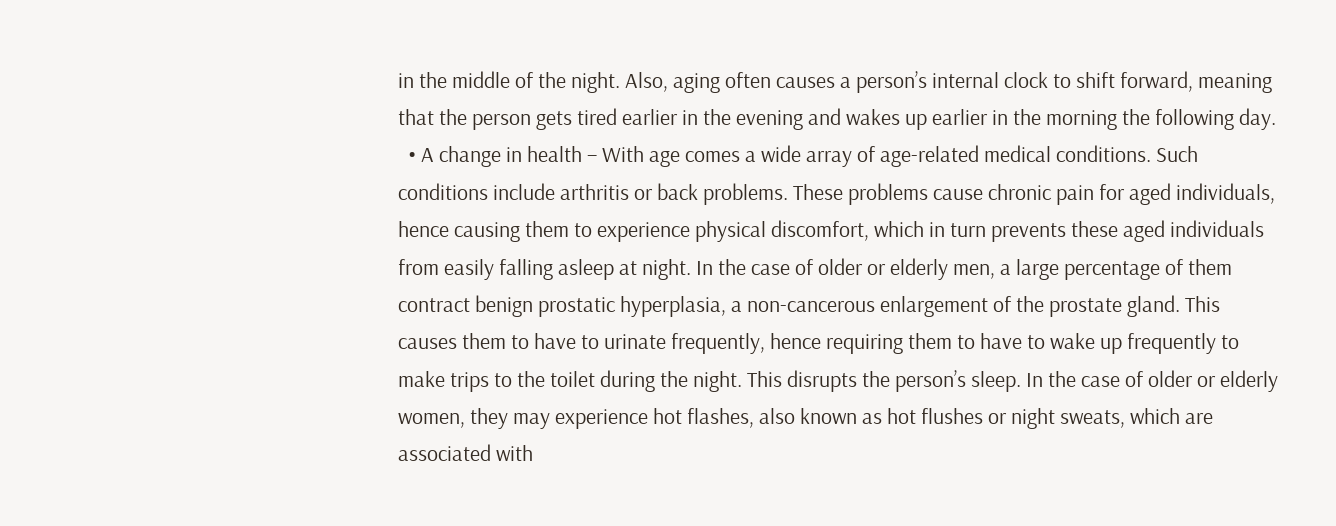in the middle of the night. Also, aging often causes a person’s internal clock to shift forward, meaning that the person gets tired earlier in the evening and wakes up earlier in the morning the following day.
  • A change in health – With age comes a wide array of age-related medical conditions. Such conditions include arthritis or back problems. These problems cause chronic pain for aged individuals, hence causing them to experience physical discomfort, which in turn prevents these aged individuals from easily falling asleep at night. In the case of older or elderly men, a large percentage of them contract benign prostatic hyperplasia, a non-cancerous enlargement of the prostate gland. This causes them to have to urinate frequently, hence requiring them to have to wake up frequently to make trips to the toilet during the night. This disrupts the person’s sleep. In the case of older or elderly women, they may experience hot flashes, also known as hot flushes or night sweats, which are associated with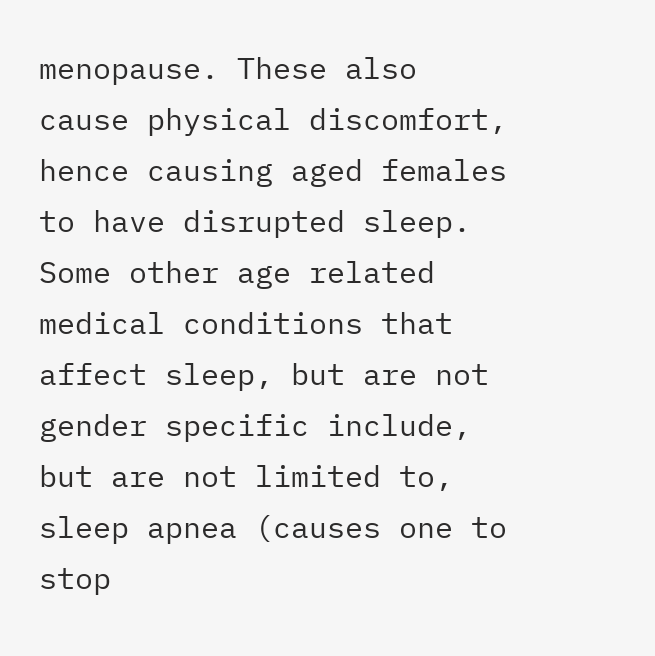menopause. These also cause physical discomfort, hence causing aged females to have disrupted sleep. Some other age related medical conditions that affect sleep, but are not gender specific include, but are not limited to, sleep apnea (causes one to stop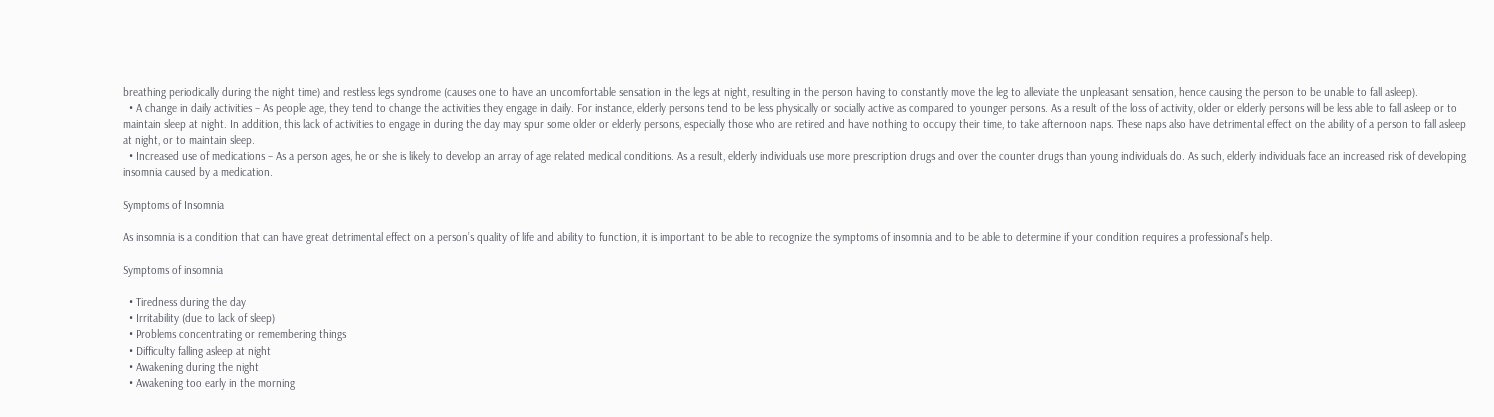breathing periodically during the night time) and restless legs syndrome (causes one to have an uncomfortable sensation in the legs at night, resulting in the person having to constantly move the leg to alleviate the unpleasant sensation, hence causing the person to be unable to fall asleep).
  • A change in daily activities – As people age, they tend to change the activities they engage in daily. For instance, elderly persons tend to be less physically or socially active as compared to younger persons. As a result of the loss of activity, older or elderly persons will be less able to fall asleep or to maintain sleep at night. In addition, this lack of activities to engage in during the day may spur some older or elderly persons, especially those who are retired and have nothing to occupy their time, to take afternoon naps. These naps also have detrimental effect on the ability of a person to fall asleep at night, or to maintain sleep.
  • Increased use of medications – As a person ages, he or she is likely to develop an array of age related medical conditions. As a result, elderly individuals use more prescription drugs and over the counter drugs than young individuals do. As such, elderly individuals face an increased risk of developing insomnia caused by a medication.

Symptoms of Insomnia

As insomnia is a condition that can have great detrimental effect on a person’s quality of life and ability to function, it is important to be able to recognize the symptoms of insomnia and to be able to determine if your condition requires a professional’s help.

Symptoms of insomnia

  • Tiredness during the day
  • Irritability (due to lack of sleep)
  • Problems concentrating or remembering things
  • Difficulty falling asleep at night
  • Awakening during the night
  • Awakening too early in the morning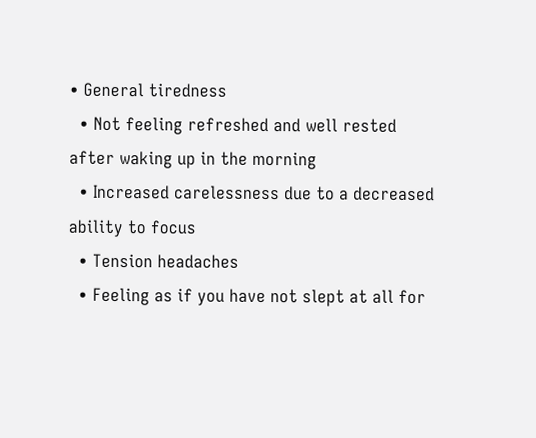• General tiredness
  • Not feeling refreshed and well rested after waking up in the morning
  • Increased carelessness due to a decreased ability to focus
  • Tension headaches
  • Feeling as if you have not slept at all for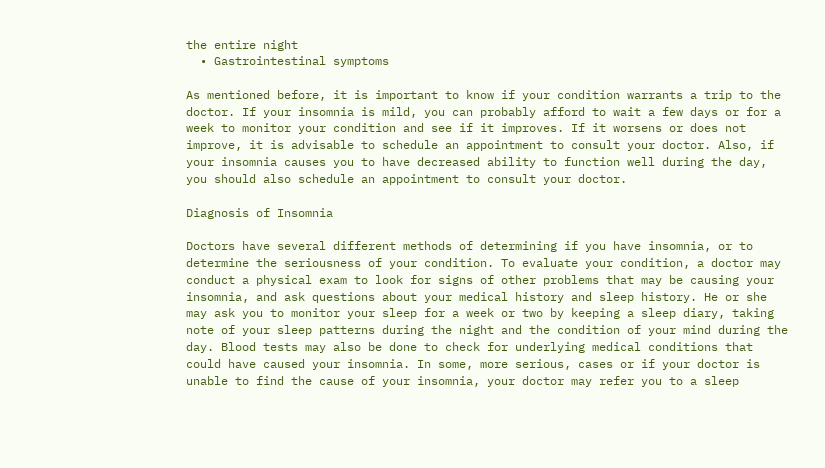the entire night
  • Gastrointestinal symptoms

As mentioned before, it is important to know if your condition warrants a trip to the doctor. If your insomnia is mild, you can probably afford to wait a few days or for a week to monitor your condition and see if it improves. If it worsens or does not improve, it is advisable to schedule an appointment to consult your doctor. Also, if your insomnia causes you to have decreased ability to function well during the day, you should also schedule an appointment to consult your doctor.

Diagnosis of Insomnia

Doctors have several different methods of determining if you have insomnia, or to determine the seriousness of your condition. To evaluate your condition, a doctor may conduct a physical exam to look for signs of other problems that may be causing your insomnia, and ask questions about your medical history and sleep history. He or she may ask you to monitor your sleep for a week or two by keeping a sleep diary, taking note of your sleep patterns during the night and the condition of your mind during the day. Blood tests may also be done to check for underlying medical conditions that could have caused your insomnia. In some, more serious, cases or if your doctor is unable to find the cause of your insomnia, your doctor may refer you to a sleep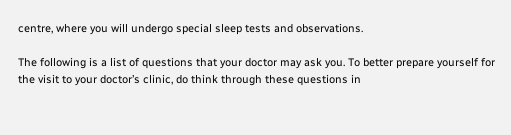centre, where you will undergo special sleep tests and observations.

The following is a list of questions that your doctor may ask you. To better prepare yourself for the visit to your doctor’s clinic, do think through these questions in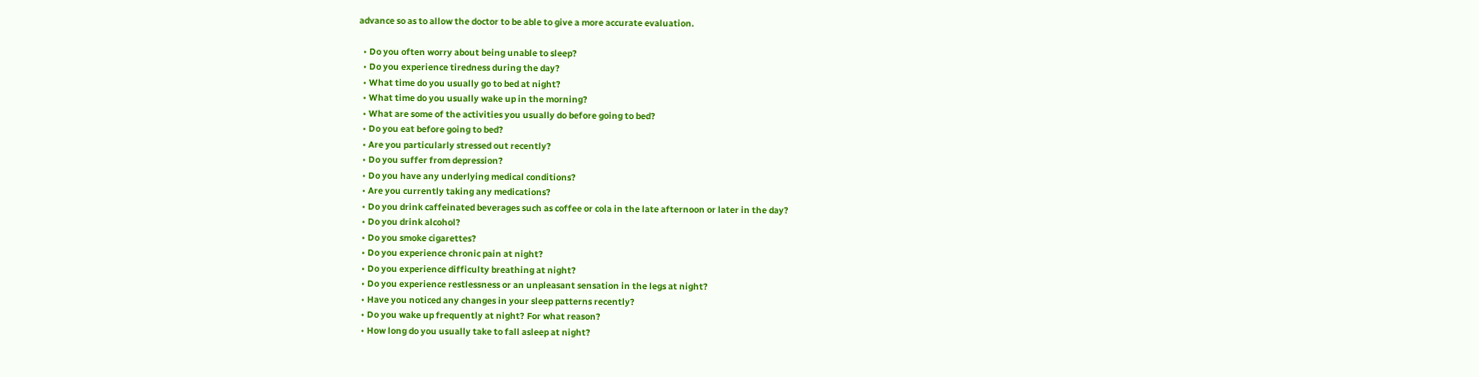advance so as to allow the doctor to be able to give a more accurate evaluation.

  • Do you often worry about being unable to sleep?
  • Do you experience tiredness during the day?
  • What time do you usually go to bed at night?
  • What time do you usually wake up in the morning?
  • What are some of the activities you usually do before going to bed?
  • Do you eat before going to bed?
  • Are you particularly stressed out recently?
  • Do you suffer from depression?
  • Do you have any underlying medical conditions?
  • Are you currently taking any medications?
  • Do you drink caffeinated beverages such as coffee or cola in the late afternoon or later in the day?
  • Do you drink alcohol?
  • Do you smoke cigarettes?
  • Do you experience chronic pain at night?
  • Do you experience difficulty breathing at night?
  • Do you experience restlessness or an unpleasant sensation in the legs at night?
  • Have you noticed any changes in your sleep patterns recently?
  • Do you wake up frequently at night? For what reason?
  • How long do you usually take to fall asleep at night?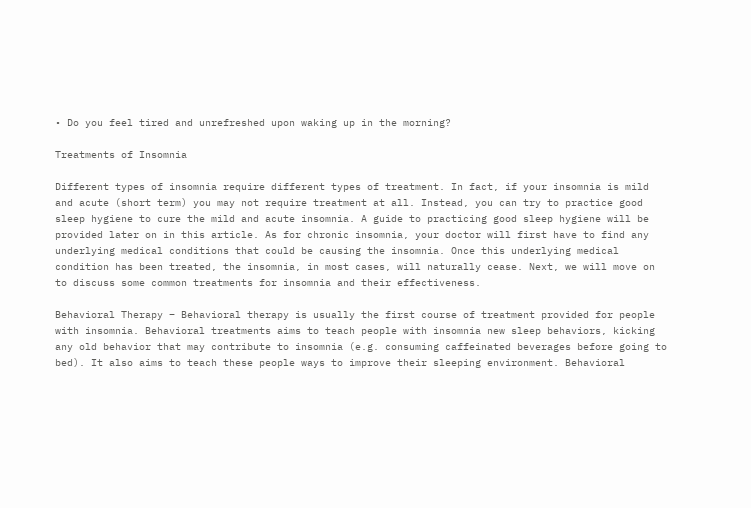• Do you feel tired and unrefreshed upon waking up in the morning?

Treatments of Insomnia

Different types of insomnia require different types of treatment. In fact, if your insomnia is mild and acute (short term) you may not require treatment at all. Instead, you can try to practice good sleep hygiene to cure the mild and acute insomnia. A guide to practicing good sleep hygiene will be provided later on in this article. As for chronic insomnia, your doctor will first have to find any underlying medical conditions that could be causing the insomnia. Once this underlying medical condition has been treated, the insomnia, in most cases, will naturally cease. Next, we will move on to discuss some common treatments for insomnia and their effectiveness.

Behavioral Therapy – Behavioral therapy is usually the first course of treatment provided for people with insomnia. Behavioral treatments aims to teach people with insomnia new sleep behaviors, kicking any old behavior that may contribute to insomnia (e.g. consuming caffeinated beverages before going to bed). It also aims to teach these people ways to improve their sleeping environment. Behavioral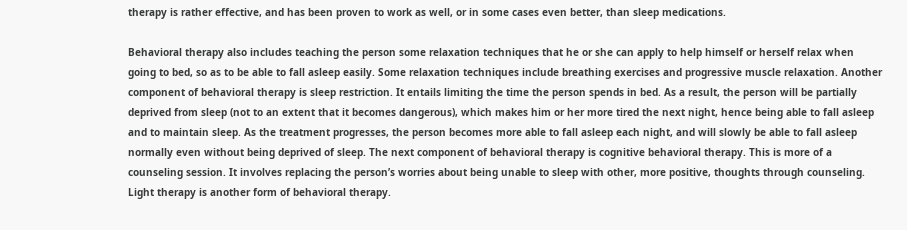therapy is rather effective, and has been proven to work as well, or in some cases even better, than sleep medications.

Behavioral therapy also includes teaching the person some relaxation techniques that he or she can apply to help himself or herself relax when going to bed, so as to be able to fall asleep easily. Some relaxation techniques include breathing exercises and progressive muscle relaxation. Another component of behavioral therapy is sleep restriction. It entails limiting the time the person spends in bed. As a result, the person will be partially deprived from sleep (not to an extent that it becomes dangerous), which makes him or her more tired the next night, hence being able to fall asleep and to maintain sleep. As the treatment progresses, the person becomes more able to fall asleep each night, and will slowly be able to fall asleep normally even without being deprived of sleep. The next component of behavioral therapy is cognitive behavioral therapy. This is more of a counseling session. It involves replacing the person’s worries about being unable to sleep with other, more positive, thoughts through counseling. Light therapy is another form of behavioral therapy.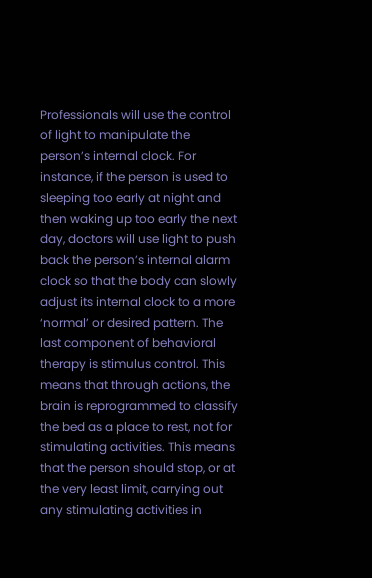Professionals will use the control of light to manipulate the person’s internal clock. For instance, if the person is used to sleeping too early at night and then waking up too early the next day, doctors will use light to push back the person’s internal alarm clock so that the body can slowly adjust its internal clock to a more ‘normal’ or desired pattern. The last component of behavioral therapy is stimulus control. This means that through actions, the brain is reprogrammed to classify the bed as a place to rest, not for stimulating activities. This means that the person should stop, or at the very least limit, carrying out any stimulating activities in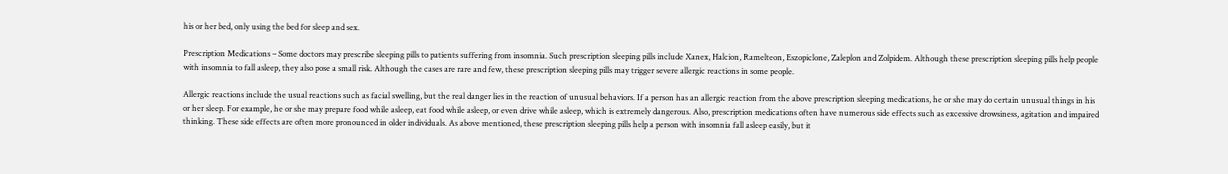his or her bed, only using the bed for sleep and sex.

Prescription Medications – Some doctors may prescribe sleeping pills to patients suffering from insomnia. Such prescription sleeping pills include Xanex, Halcion, Ramelteon, Eszopiclone, Zaleplon and Zolpidem. Although these prescription sleeping pills help people with insomnia to fall asleep, they also pose a small risk. Although the cases are rare and few, these prescription sleeping pills may trigger severe allergic reactions in some people.

Allergic reactions include the usual reactions such as facial swelling, but the real danger lies in the reaction of unusual behaviors. If a person has an allergic reaction from the above prescription sleeping medications, he or she may do certain unusual things in his or her sleep. For example, he or she may prepare food while asleep, eat food while asleep, or even drive while asleep, which is extremely dangerous. Also, prescription medications often have numerous side effects such as excessive drowsiness, agitation and impaired thinking. These side effects are often more pronounced in older individuals. As above mentioned, these prescription sleeping pills help a person with insomnia fall asleep easily, but it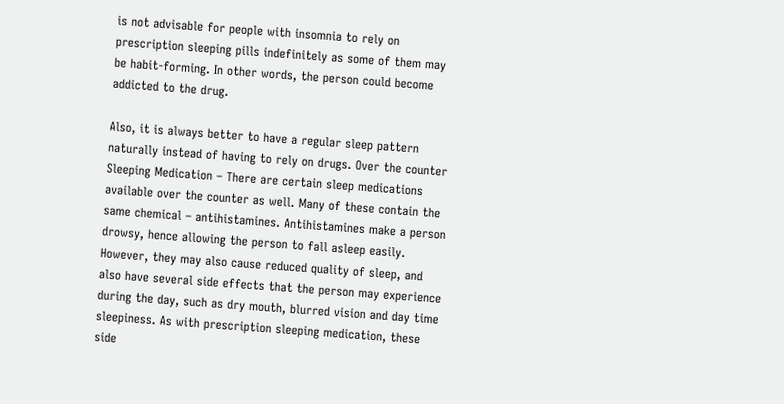is not advisable for people with insomnia to rely on prescription sleeping pills indefinitely as some of them may be habit-forming. In other words, the person could become addicted to the drug.

Also, it is always better to have a regular sleep pattern naturally instead of having to rely on drugs. Over the counter Sleeping Medication – There are certain sleep medications available over the counter as well. Many of these contain the same chemical – antihistamines. Antihistamines make a person drowsy, hence allowing the person to fall asleep easily. However, they may also cause reduced quality of sleep, and also have several side effects that the person may experience during the day, such as dry mouth, blurred vision and day time sleepiness. As with prescription sleeping medication, these side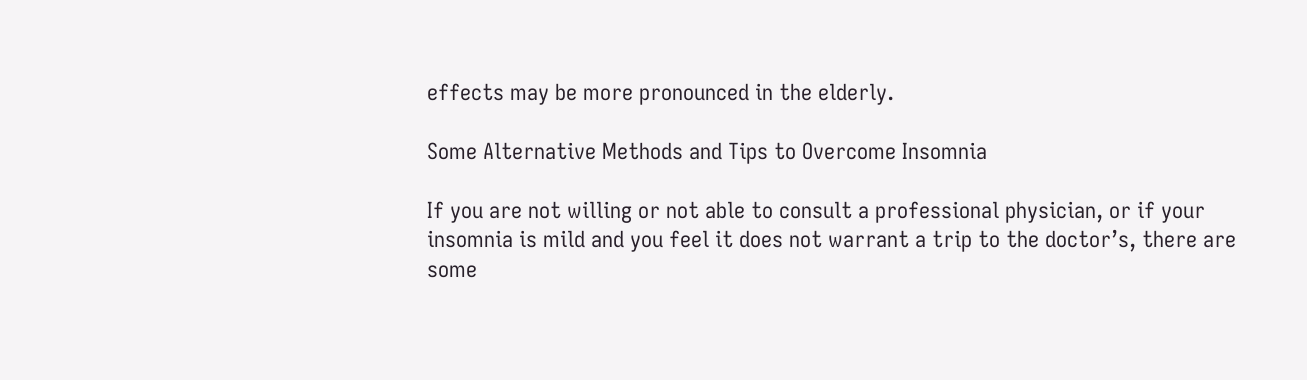effects may be more pronounced in the elderly.

Some Alternative Methods and Tips to Overcome Insomnia

If you are not willing or not able to consult a professional physician, or if your insomnia is mild and you feel it does not warrant a trip to the doctor’s, there are some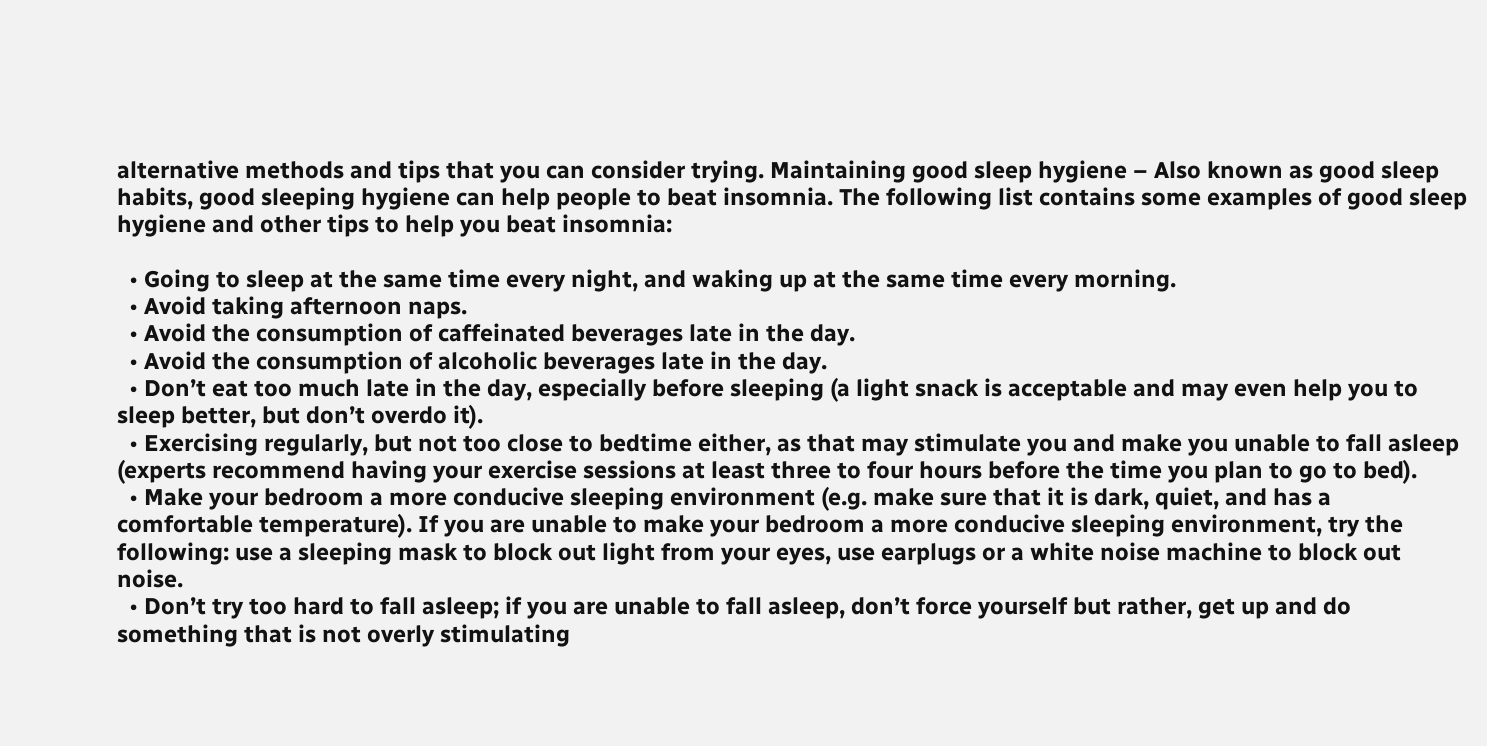alternative methods and tips that you can consider trying. Maintaining good sleep hygiene – Also known as good sleep habits, good sleeping hygiene can help people to beat insomnia. The following list contains some examples of good sleep hygiene and other tips to help you beat insomnia:

  • Going to sleep at the same time every night, and waking up at the same time every morning.
  • Avoid taking afternoon naps.
  • Avoid the consumption of caffeinated beverages late in the day.
  • Avoid the consumption of alcoholic beverages late in the day.
  • Don’t eat too much late in the day, especially before sleeping (a light snack is acceptable and may even help you to sleep better, but don’t overdo it).
  • Exercising regularly, but not too close to bedtime either, as that may stimulate you and make you unable to fall asleep (experts recommend having your exercise sessions at least three to four hours before the time you plan to go to bed).
  • Make your bedroom a more conducive sleeping environment (e.g. make sure that it is dark, quiet, and has a comfortable temperature). If you are unable to make your bedroom a more conducive sleeping environment, try the following: use a sleeping mask to block out light from your eyes, use earplugs or a white noise machine to block out noise.
  • Don’t try too hard to fall asleep; if you are unable to fall asleep, don’t force yourself but rather, get up and do something that is not overly stimulating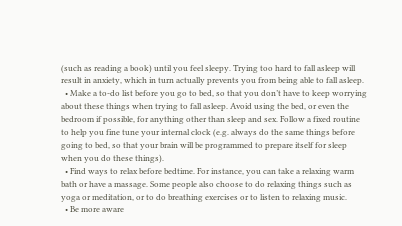(such as reading a book) until you feel sleepy. Trying too hard to fall asleep will result in anxiety, which in turn actually prevents you from being able to fall asleep.
  • Make a to-do list before you go to bed, so that you don’t have to keep worrying about these things when trying to fall asleep. Avoid using the bed, or even the bedroom if possible, for anything other than sleep and sex. Follow a fixed routine to help you fine tune your internal clock (e.g. always do the same things before going to bed, so that your brain will be programmed to prepare itself for sleep when you do these things).
  • Find ways to relax before bedtime. For instance, you can take a relaxing warm bath or have a massage. Some people also choose to do relaxing things such as yoga or meditation, or to do breathing exercises or to listen to relaxing music.
  • Be more aware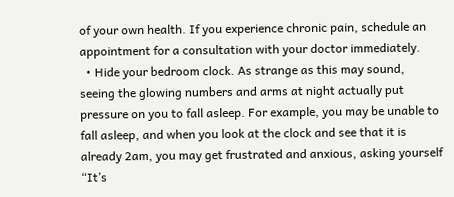of your own health. If you experience chronic pain, schedule an appointment for a consultation with your doctor immediately.
  • Hide your bedroom clock. As strange as this may sound, seeing the glowing numbers and arms at night actually put pressure on you to fall asleep. For example, you may be unable to fall asleep, and when you look at the clock and see that it is already 2am, you may get frustrated and anxious, asking yourself “It’s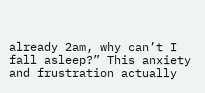already 2am, why can’t I fall asleep?” This anxiety and frustration actually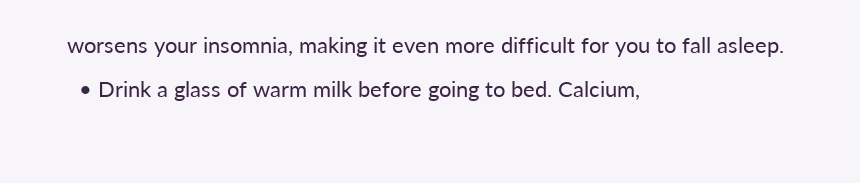worsens your insomnia, making it even more difficult for you to fall asleep.
  • Drink a glass of warm milk before going to bed. Calcium,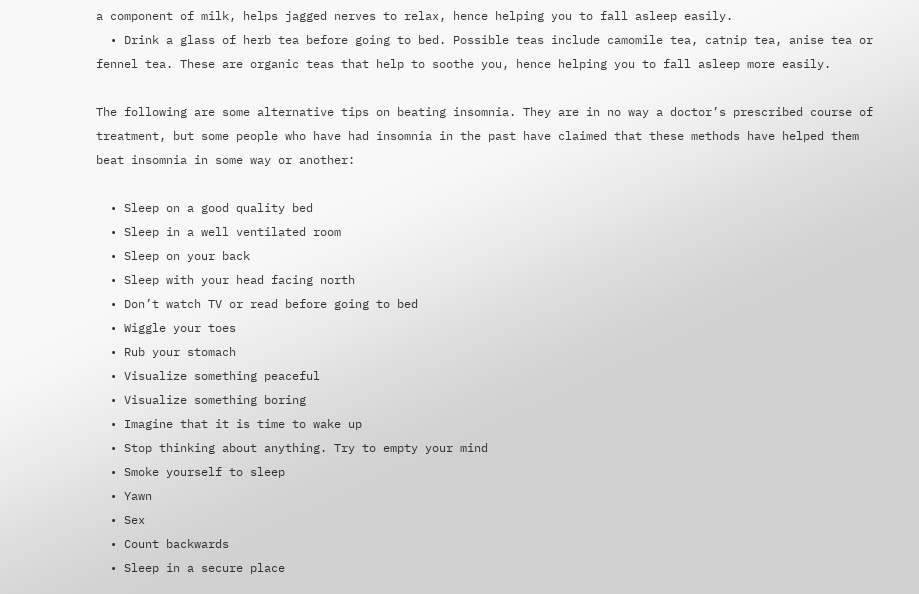a component of milk, helps jagged nerves to relax, hence helping you to fall asleep easily.
  • Drink a glass of herb tea before going to bed. Possible teas include camomile tea, catnip tea, anise tea or fennel tea. These are organic teas that help to soothe you, hence helping you to fall asleep more easily.

The following are some alternative tips on beating insomnia. They are in no way a doctor’s prescribed course of treatment, but some people who have had insomnia in the past have claimed that these methods have helped them beat insomnia in some way or another:

  • Sleep on a good quality bed
  • Sleep in a well ventilated room
  • Sleep on your back
  • Sleep with your head facing north
  • Don’t watch TV or read before going to bed
  • Wiggle your toes
  • Rub your stomach
  • Visualize something peaceful
  • Visualize something boring
  • Imagine that it is time to wake up
  • Stop thinking about anything. Try to empty your mind
  • Smoke yourself to sleep
  • Yawn
  • Sex
  • Count backwards
  • Sleep in a secure place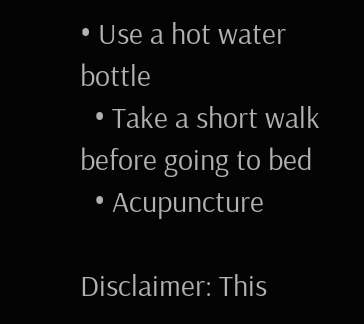• Use a hot water bottle
  • Take a short walk before going to bed
  • Acupuncture

Disclaimer: This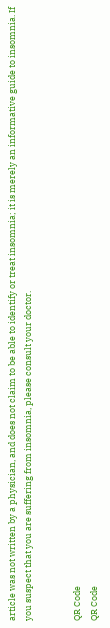article was not written by a physician, and does not claim to be able to identify or treat insomnia; it is merely an informative guide to insomnia. If you suspect that you are suffering from insomnia, please consult your doctor.


QR Code
QR Code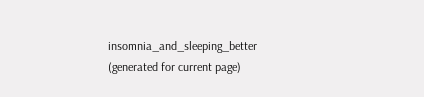insomnia_and_sleeping_better (generated for current page)